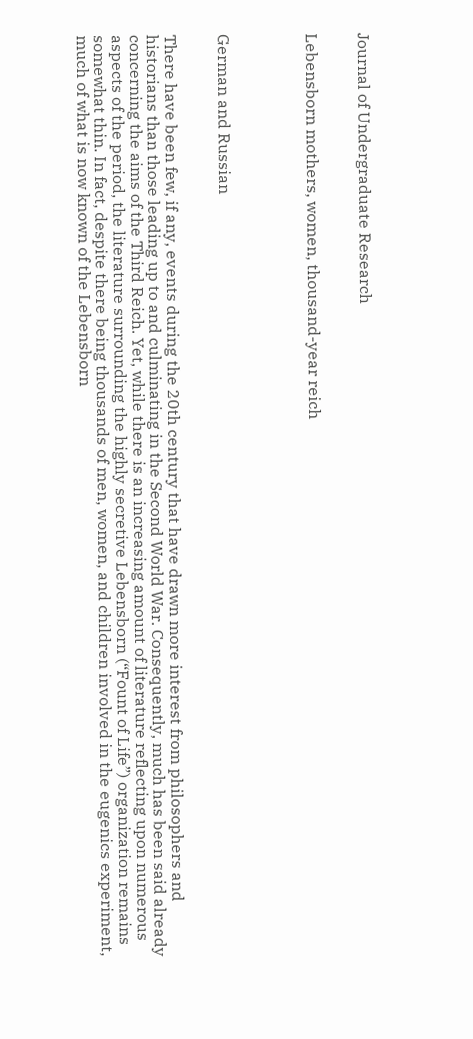Journal of Undergraduate Research


Lebensborn mothers, women, thousand-year reich




German and Russian


There have been few, if any, events during the 20th century that have drawn more interest from philosophers and historians than those leading up to and culminating in the Second World War. Consequently, much has been said already concerning the aims of the Third Reich. Yet, while there is an increasing amount of literature reflecting upon numerous aspects of the period, the literature surrounding the highly secretive Lebensborn (“Fount of Life”) organization remains somewhat thin. In fact, despite there being thousands of men, women, and children involved in the eugenics experiment, much of what is now known of the Lebensborn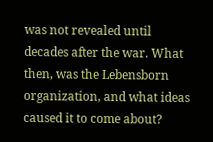was not revealed until decades after the war. What then, was the Lebensborn organization, and what ideas caused it to come about?